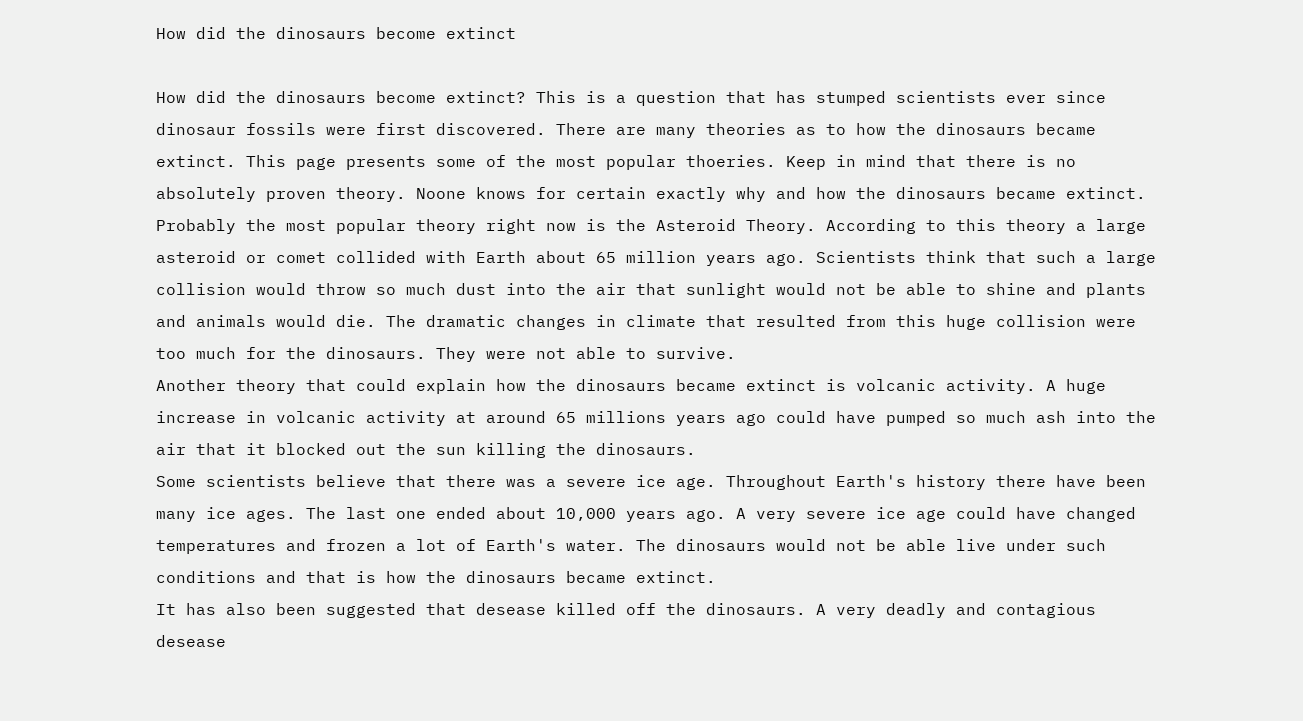How did the dinosaurs become extinct

How did the dinosaurs become extinct? This is a question that has stumped scientists ever since dinosaur fossils were first discovered. There are many theories as to how the dinosaurs became extinct. This page presents some of the most popular thoeries. Keep in mind that there is no absolutely proven theory. Noone knows for certain exactly why and how the dinosaurs became extinct.
Probably the most popular theory right now is the Asteroid Theory. According to this theory a large asteroid or comet collided with Earth about 65 million years ago. Scientists think that such a large collision would throw so much dust into the air that sunlight would not be able to shine and plants and animals would die. The dramatic changes in climate that resulted from this huge collision were too much for the dinosaurs. They were not able to survive.
Another theory that could explain how the dinosaurs became extinct is volcanic activity. A huge increase in volcanic activity at around 65 millions years ago could have pumped so much ash into the air that it blocked out the sun killing the dinosaurs.
Some scientists believe that there was a severe ice age. Throughout Earth's history there have been many ice ages. The last one ended about 10,000 years ago. A very severe ice age could have changed temperatures and frozen a lot of Earth's water. The dinosaurs would not be able live under such conditions and that is how the dinosaurs became extinct.
It has also been suggested that desease killed off the dinosaurs. A very deadly and contagious desease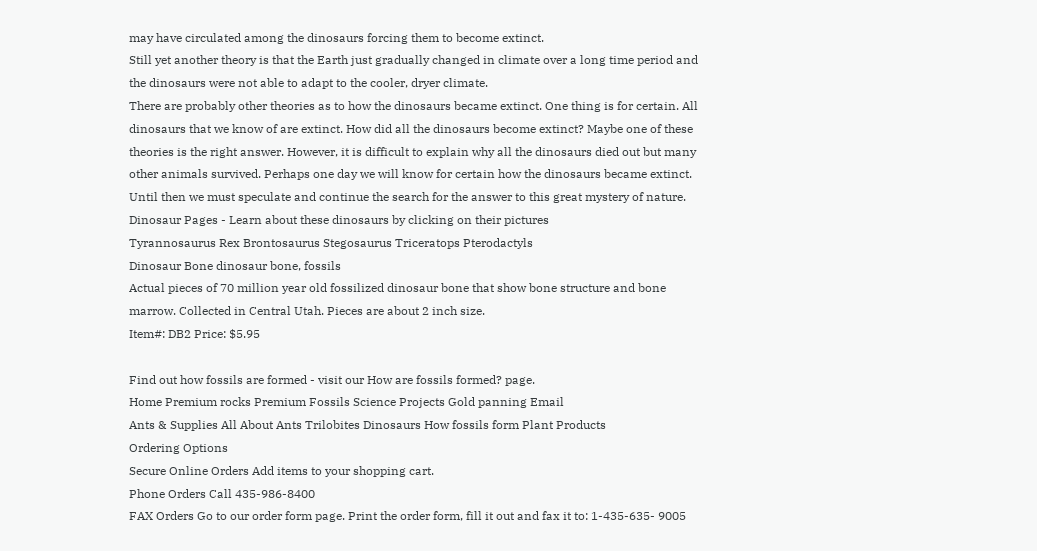may have circulated among the dinosaurs forcing them to become extinct.
Still yet another theory is that the Earth just gradually changed in climate over a long time period and the dinosaurs were not able to adapt to the cooler, dryer climate.
There are probably other theories as to how the dinosaurs became extinct. One thing is for certain. All dinosaurs that we know of are extinct. How did all the dinosaurs become extinct? Maybe one of these theories is the right answer. However, it is difficult to explain why all the dinosaurs died out but many other animals survived. Perhaps one day we will know for certain how the dinosaurs became extinct. Until then we must speculate and continue the search for the answer to this great mystery of nature.
Dinosaur Pages - Learn about these dinosaurs by clicking on their pictures
Tyrannosaurus Rex Brontosaurus Stegosaurus Triceratops Pterodactyls
Dinosaur Bone dinosaur bone, fossils
Actual pieces of 70 million year old fossilized dinosaur bone that show bone structure and bone marrow. Collected in Central Utah. Pieces are about 2 inch size.
Item#: DB2 Price: $5.95

Find out how fossils are formed - visit our How are fossils formed? page.
Home Premium rocks Premium Fossils Science Projects Gold panning Email
Ants & Supplies All About Ants Trilobites Dinosaurs How fossils form Plant Products
Ordering Options
Secure Online Orders Add items to your shopping cart.
Phone Orders Call 435-986-8400
FAX Orders Go to our order form page. Print the order form, fill it out and fax it to: 1-435-635- 9005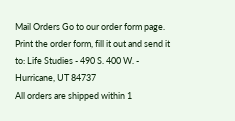Mail Orders Go to our order form page. Print the order form, fill it out and send it to: Life Studies - 490 S. 400 W. - Hurricane, UT 84737
All orders are shipped within 1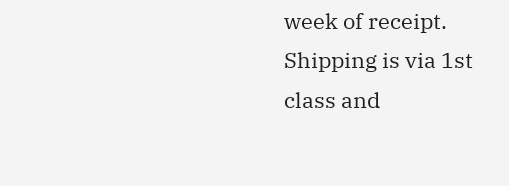week of receipt. Shipping is via 1st class and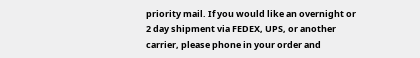priority mail. If you would like an overnight or 2 day shipment via FEDEX, UPS, or another carrier, please phone in your order and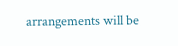arrangements will be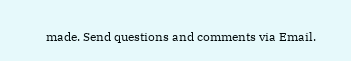made. Send questions and comments via Email.